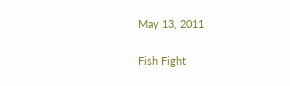May 13, 2011

Fish Fight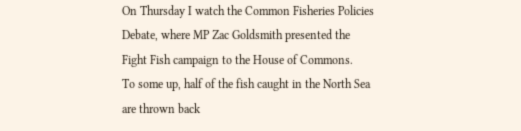On Thursday I watch the Common Fisheries Policies Debate, where MP Zac Goldsmith presented the Fight Fish campaign to the House of Commons.
To some up, half of the fish caught in the North Sea are thrown back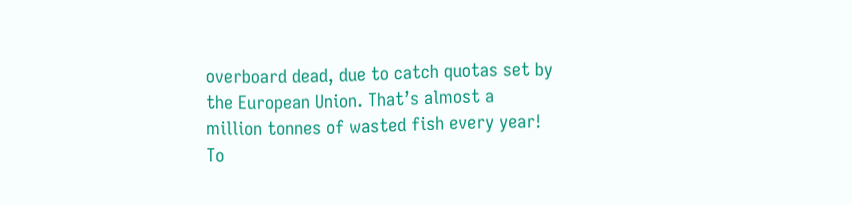overboard dead, due to catch quotas set by the European Union. That’s almost a million tonnes of wasted fish every year! To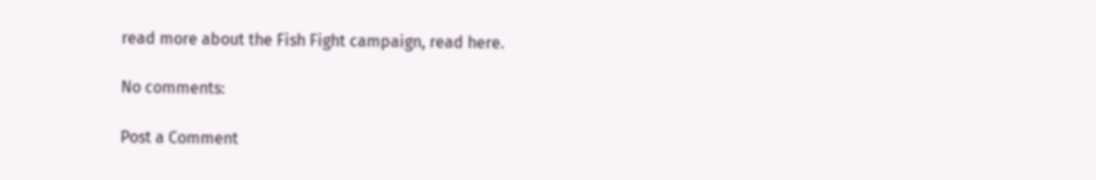read more about the Fish Fight campaign, read here.

No comments:

Post a Comment